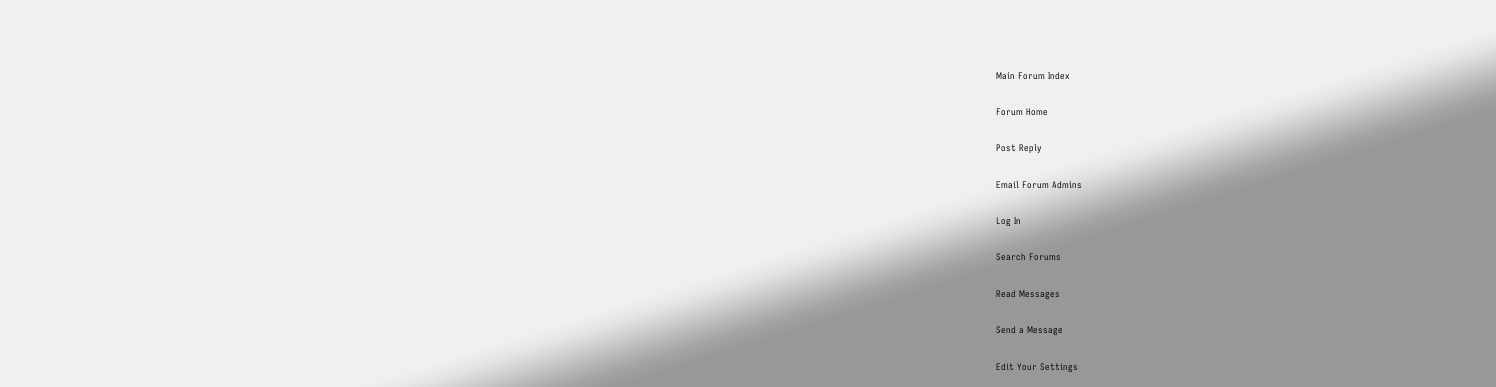Main Forum Index

Forum Home

Post Reply

Email Forum Admins

Log In

Search Forums

Read Messages

Send a Message

Edit Your Settings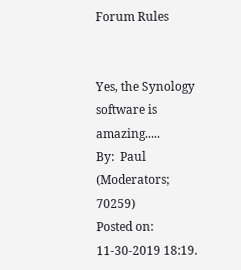Forum Rules


Yes, the Synology software is amazing.....
By:  Paul (Moderators; 70259)
Posted on: 11-30-2019 18:19.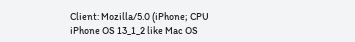Client: Mozilla/5.0 (iPhone; CPU iPhone OS 13_1_2 like Mac OS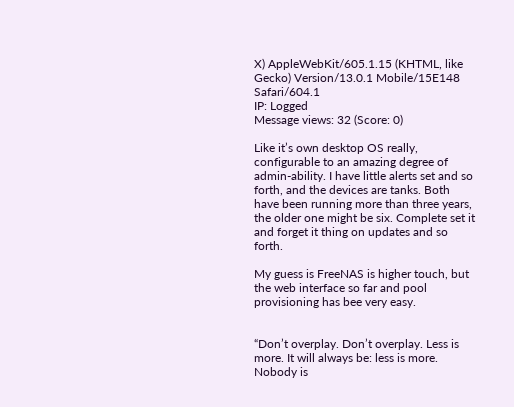X) AppleWebKit/605.1.15 (KHTML, like Gecko) Version/13.0.1 Mobile/15E148 Safari/604.1
IP: Logged
Message views: 32 (Score: 0)

Like it’s own desktop OS really, configurable to an amazing degree of admin-ability. I have little alerts set and so forth, and the devices are tanks. Both have been running more than three years, the older one might be six. Complete set it and forget it thing on updates and so forth.

My guess is FreeNAS is higher touch, but the web interface so far and pool provisioning has bee very easy.


“Don’t overplay. Don’t overplay. Less is more. It will always be: less is more. Nobody is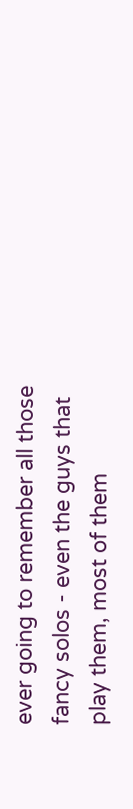ever going to remember all those fancy solos - even the guys that play them, most of them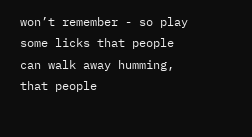won’t remember - so play some licks that people can walk away humming, that people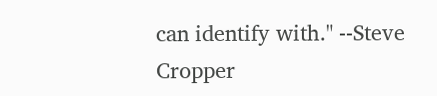can identify with." --Steve Cropper